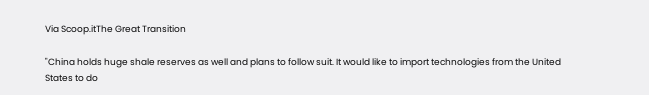Via Scoop.itThe Great Transition

"China holds huge shale reserves as well and plans to follow suit. It would like to import technologies from the United States to do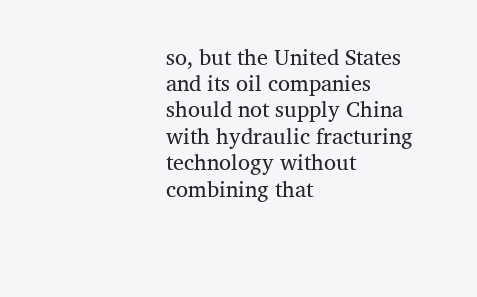so, but the United States and its oil companies should not supply China with hydraulic fracturing technology without combining that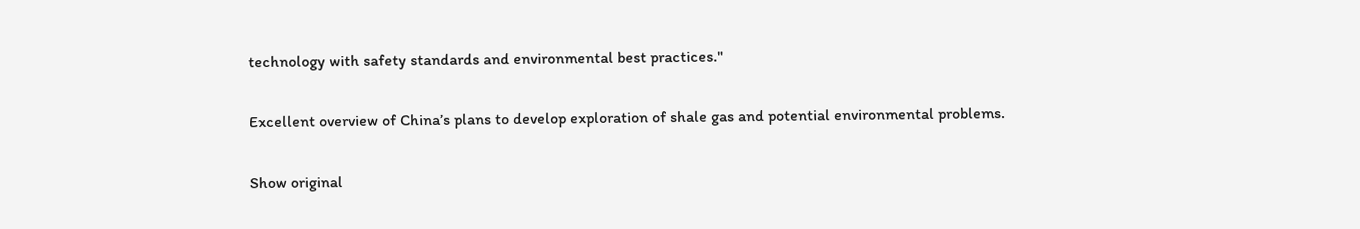technology with safety standards and environmental best practices."

Excellent overview of China’s plans to develop exploration of shale gas and potential environmental problems.

Show original